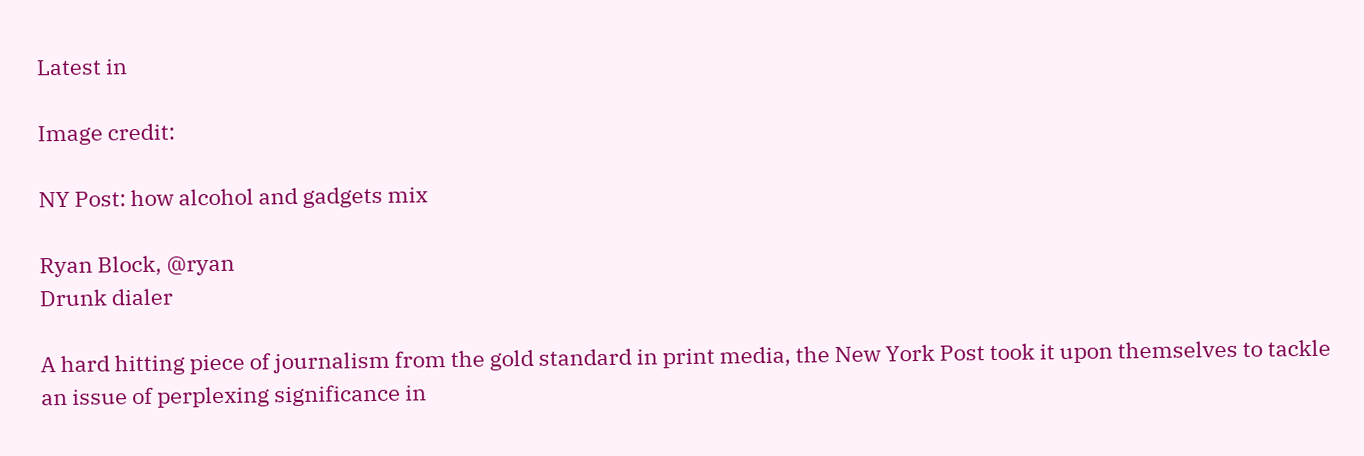Latest in

Image credit:

NY Post: how alcohol and gadgets mix

Ryan Block, @ryan
Drunk dialer

A hard hitting piece of journalism from the gold standard in print media, the New York Post took it upon themselves to tackle an issue of perplexing significance in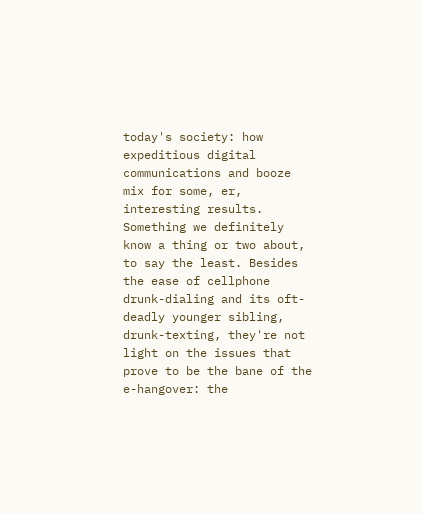today's society: how expeditious digital communications and booze mix for some, er, interesting results. Something we definitely know a thing or two about, to say the least. Besides the ease of cellphone drunk-dialing and its oft-deadly younger sibling, drunk-texting, they're not light on the issues that prove to be the bane of the e-hangover: the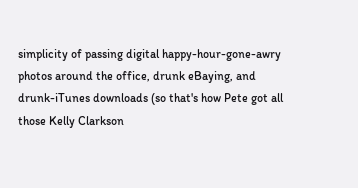simplicity of passing digital happy-hour-gone-awry photos around the office, drunk eBaying, and drunk-iTunes downloads (so that's how Pete got all those Kelly Clarkson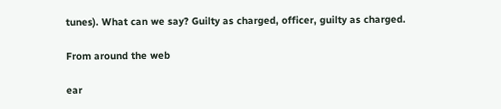tunes). What can we say? Guilty as charged, officer, guilty as charged.

From around the web

ear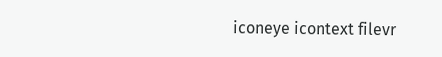iconeye icontext filevr